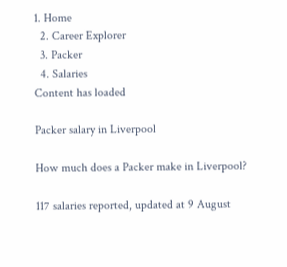1. Home
  2. Career Explorer
  3. Packer
  4. Salaries
Content has loaded

Packer salary in Liverpool

How much does a Packer make in Liverpool?

117 salaries reported, updated at 9 August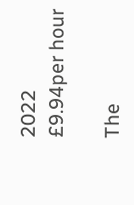2022
£9.94per hour

The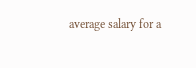average salary for a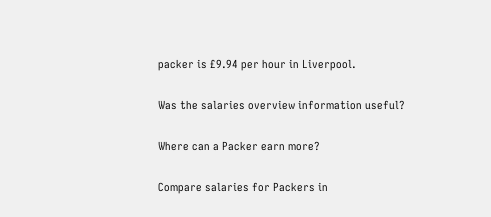packer is £9.94 per hour in Liverpool.

Was the salaries overview information useful?

Where can a Packer earn more?

Compare salaries for Packers in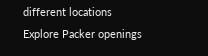different locations
Explore Packer openings